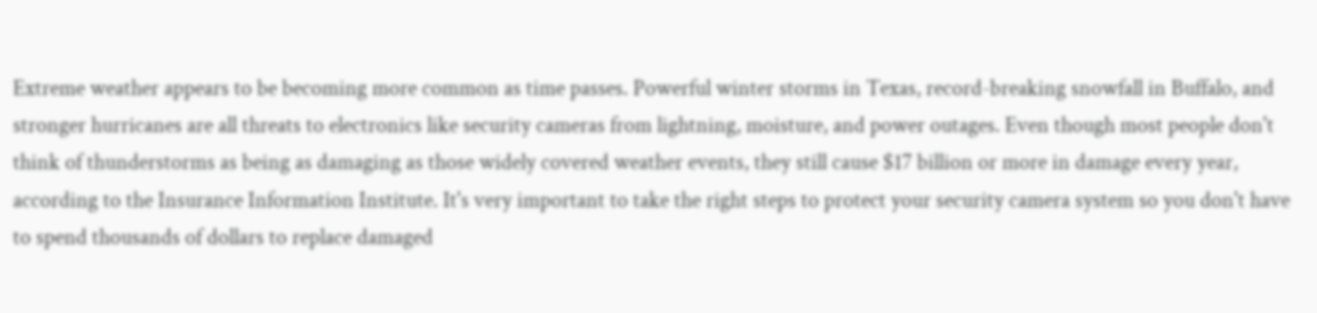Extreme weather appears to be becoming more common as time passes. Powerful winter storms in Texas, record-breaking snowfall in Buffalo, and stronger hurricanes are all threats to electronics like security cameras from lightning, moisture, and power outages. Even though most people don't think of thunderstorms as being as damaging as those widely covered weather events, they still cause $17 billion or more in damage every year, according to the Insurance Information Institute. It's very important to take the right steps to protect your security camera system so you don't have to spend thousands of dollars to replace damaged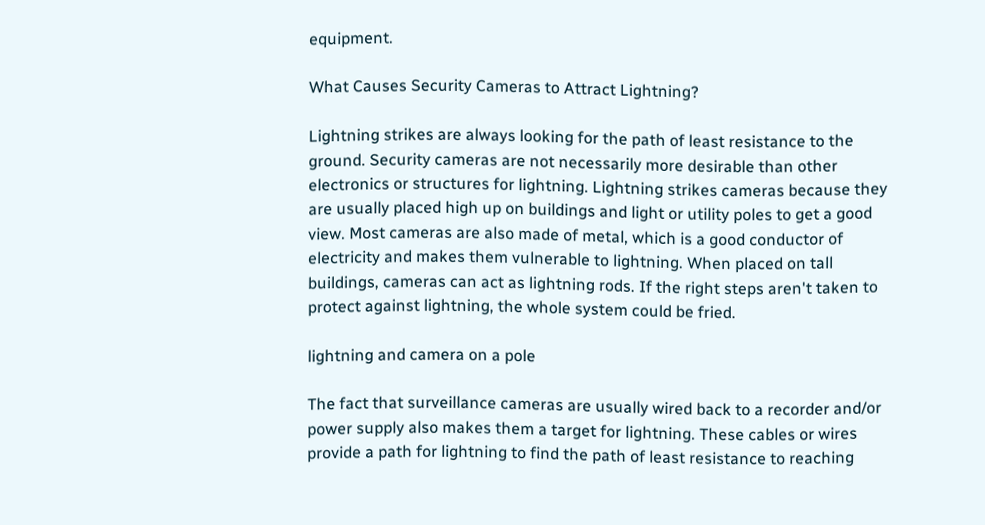equipment.

What Causes Security Cameras to Attract Lightning?

Lightning strikes are always looking for the path of least resistance to the ground. Security cameras are not necessarily more desirable than other electronics or structures for lightning. Lightning strikes cameras because they are usually placed high up on buildings and light or utility poles to get a good view. Most cameras are also made of metal, which is a good conductor of electricity and makes them vulnerable to lightning. When placed on tall buildings, cameras can act as lightning rods. If the right steps aren't taken to protect against lightning, the whole system could be fried.

lightning and camera on a pole

The fact that surveillance cameras are usually wired back to a recorder and/or power supply also makes them a target for lightning. These cables or wires provide a path for lightning to find the path of least resistance to reaching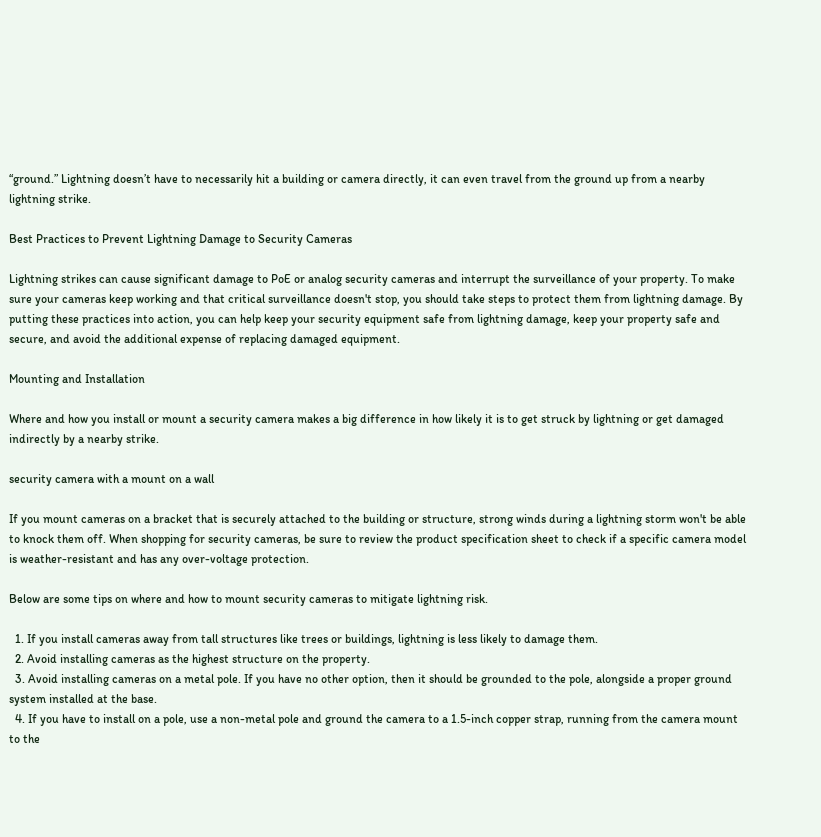“ground.” Lightning doesn’t have to necessarily hit a building or camera directly, it can even travel from the ground up from a nearby lightning strike.

Best Practices to Prevent Lightning Damage to Security Cameras

Lightning strikes can cause significant damage to PoE or analog security cameras and interrupt the surveillance of your property. To make sure your cameras keep working and that critical surveillance doesn't stop, you should take steps to protect them from lightning damage. By putting these practices into action, you can help keep your security equipment safe from lightning damage, keep your property safe and secure, and avoid the additional expense of replacing damaged equipment.

Mounting and Installation

Where and how you install or mount a security camera makes a big difference in how likely it is to get struck by lightning or get damaged indirectly by a nearby strike.

security camera with a mount on a wall

If you mount cameras on a bracket that is securely attached to the building or structure, strong winds during a lightning storm won't be able to knock them off. When shopping for security cameras, be sure to review the product specification sheet to check if a specific camera model is weather-resistant and has any over-voltage protection.

Below are some tips on where and how to mount security cameras to mitigate lightning risk.

  1. If you install cameras away from tall structures like trees or buildings, lightning is less likely to damage them.
  2. Avoid installing cameras as the highest structure on the property.
  3. Avoid installing cameras on a metal pole. If you have no other option, then it should be grounded to the pole, alongside a proper ground system installed at the base.
  4. If you have to install on a pole, use a non-metal pole and ground the camera to a 1.5-inch copper strap, running from the camera mount to the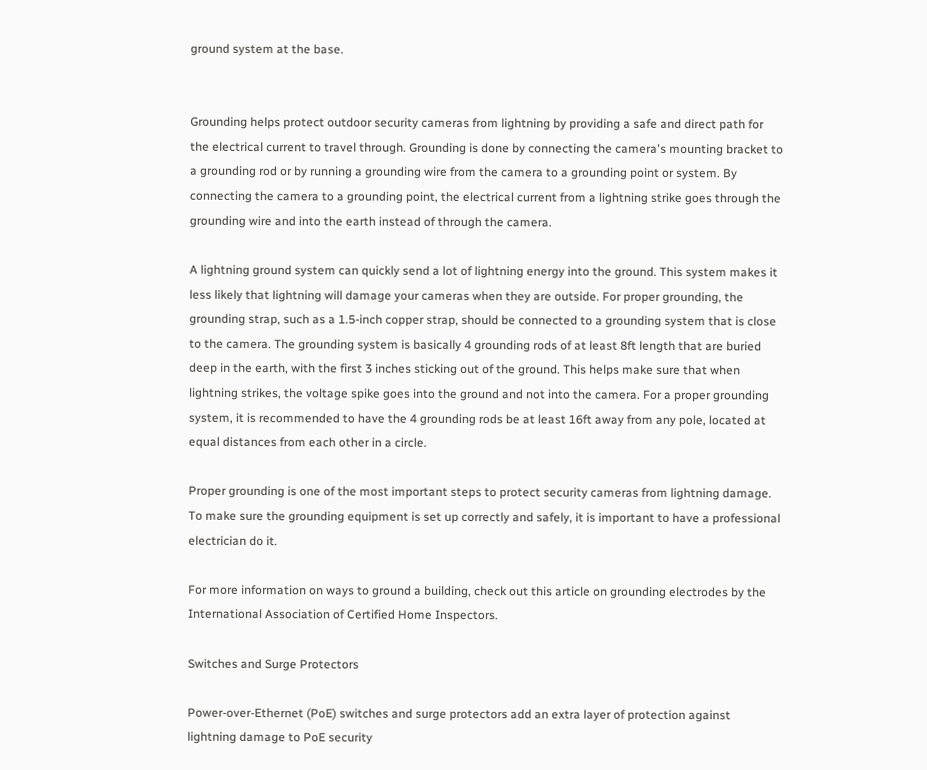ground system at the base.


Grounding helps protect outdoor security cameras from lightning by providing a safe and direct path for the electrical current to travel through. Grounding is done by connecting the camera's mounting bracket to a grounding rod or by running a grounding wire from the camera to a grounding point or system. By connecting the camera to a grounding point, the electrical current from a lightning strike goes through the grounding wire and into the earth instead of through the camera.

A lightning ground system can quickly send a lot of lightning energy into the ground. This system makes it less likely that lightning will damage your cameras when they are outside. For proper grounding, the grounding strap, such as a 1.5-inch copper strap, should be connected to a grounding system that is close to the camera. The grounding system is basically 4 grounding rods of at least 8ft length that are buried deep in the earth, with the first 3 inches sticking out of the ground. This helps make sure that when lightning strikes, the voltage spike goes into the ground and not into the camera. For a proper grounding system, it is recommended to have the 4 grounding rods be at least 16ft away from any pole, located at equal distances from each other in a circle.

Proper grounding is one of the most important steps to protect security cameras from lightning damage. To make sure the grounding equipment is set up correctly and safely, it is important to have a professional electrician do it.

For more information on ways to ground a building, check out this article on grounding electrodes by the International Association of Certified Home Inspectors.

Switches and Surge Protectors

Power-over-Ethernet (PoE) switches and surge protectors add an extra layer of protection against lightning damage to PoE security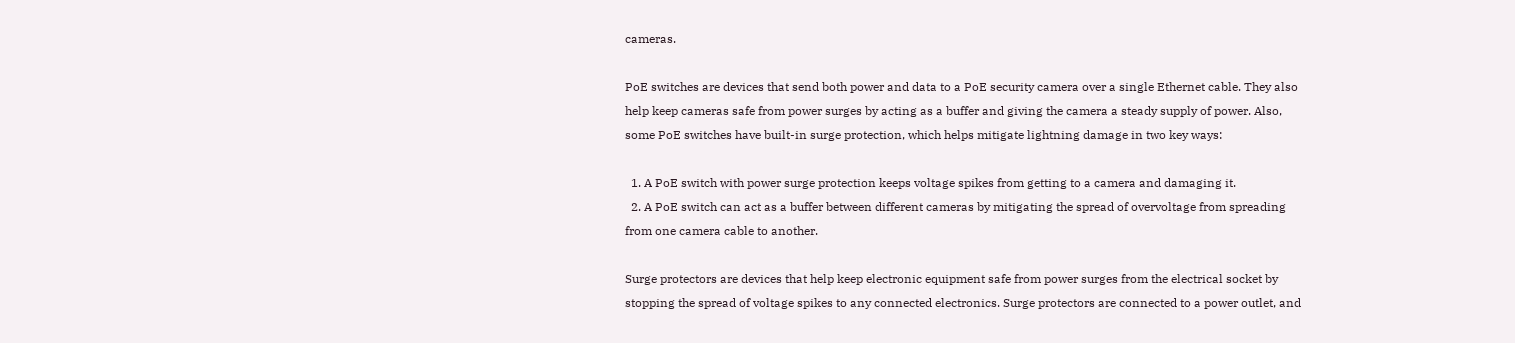cameras.

PoE switches are devices that send both power and data to a PoE security camera over a single Ethernet cable. They also help keep cameras safe from power surges by acting as a buffer and giving the camera a steady supply of power. Also, some PoE switches have built-in surge protection, which helps mitigate lightning damage in two key ways:

  1. A PoE switch with power surge protection keeps voltage spikes from getting to a camera and damaging it.
  2. A PoE switch can act as a buffer between different cameras by mitigating the spread of overvoltage from spreading from one camera cable to another.

Surge protectors are devices that help keep electronic equipment safe from power surges from the electrical socket by stopping the spread of voltage spikes to any connected electronics. Surge protectors are connected to a power outlet, and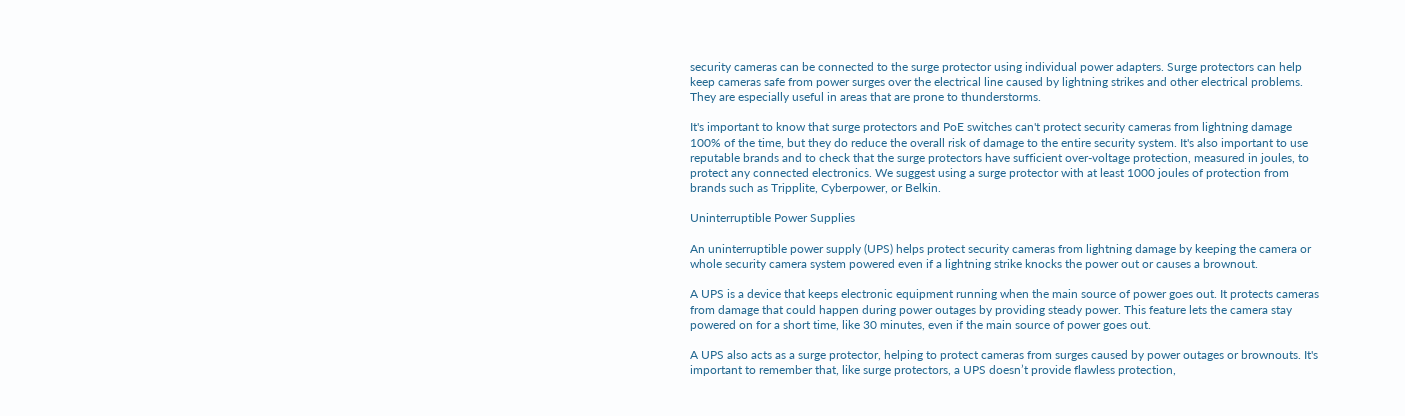security cameras can be connected to the surge protector using individual power adapters. Surge protectors can help keep cameras safe from power surges over the electrical line caused by lightning strikes and other electrical problems. They are especially useful in areas that are prone to thunderstorms.

It's important to know that surge protectors and PoE switches can't protect security cameras from lightning damage 100% of the time, but they do reduce the overall risk of damage to the entire security system. It's also important to use reputable brands and to check that the surge protectors have sufficient over-voltage protection, measured in joules, to protect any connected electronics. We suggest using a surge protector with at least 1000 joules of protection from brands such as Tripplite, Cyberpower, or Belkin.

Uninterruptible Power Supplies

An uninterruptible power supply (UPS) helps protect security cameras from lightning damage by keeping the camera or whole security camera system powered even if a lightning strike knocks the power out or causes a brownout.

A UPS is a device that keeps electronic equipment running when the main source of power goes out. It protects cameras from damage that could happen during power outages by providing steady power. This feature lets the camera stay powered on for a short time, like 30 minutes, even if the main source of power goes out.

A UPS also acts as a surge protector, helping to protect cameras from surges caused by power outages or brownouts. It's important to remember that, like surge protectors, a UPS doesn’t provide flawless protection,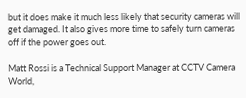but it does make it much less likely that security cameras will get damaged. It also gives more time to safely turn cameras off if the power goes out.

Matt Rossi is a Technical Support Manager at CCTV Camera World,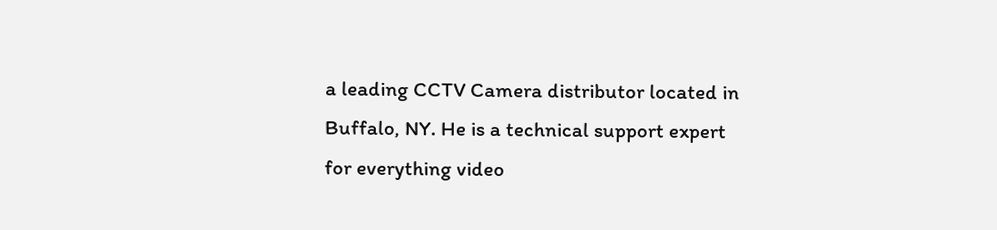a leading CCTV Camera distributor located in Buffalo, NY. He is a technical support expert for everything video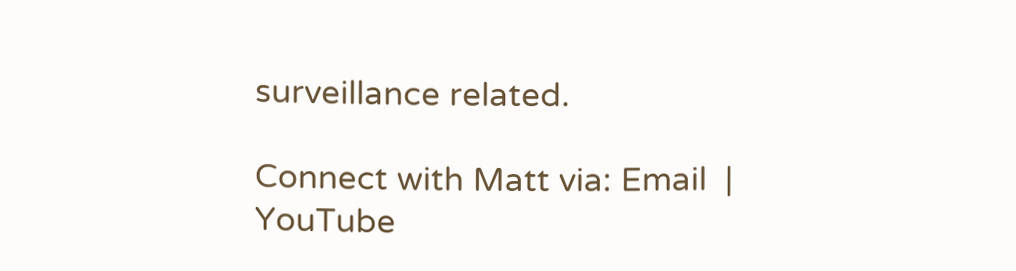surveillance related.

Connect with Matt via: Email  |  YouTube